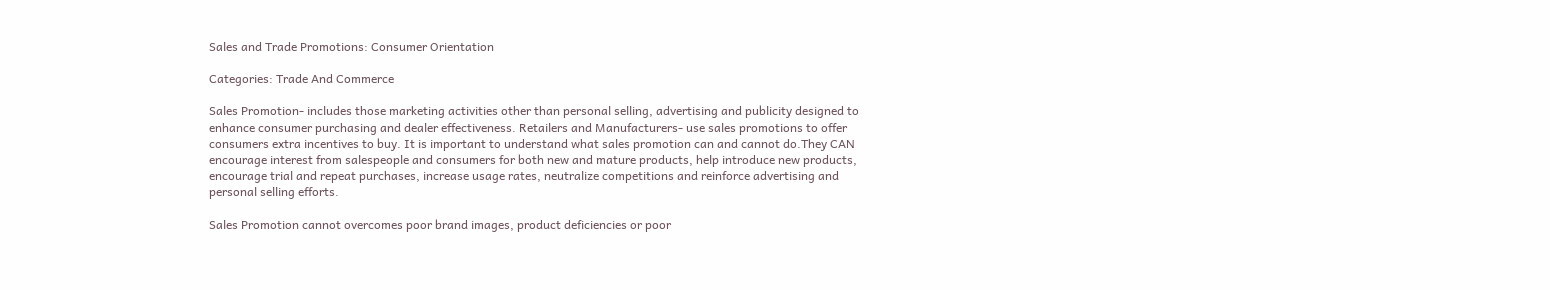Sales and Trade Promotions: Consumer Orientation

Categories: Trade And Commerce

Sales Promotion- includes those marketing activities other than personal selling, advertising and publicity designed to enhance consumer purchasing and dealer effectiveness. Retailers and Manufacturers- use sales promotions to offer consumers extra incentives to buy. It is important to understand what sales promotion can and cannot do.They CAN encourage interest from salespeople and consumers for both new and mature products, help introduce new products, encourage trial and repeat purchases, increase usage rates, neutralize competitions and reinforce advertising and personal selling efforts.

Sales Promotion cannot overcomes poor brand images, product deficiencies or poor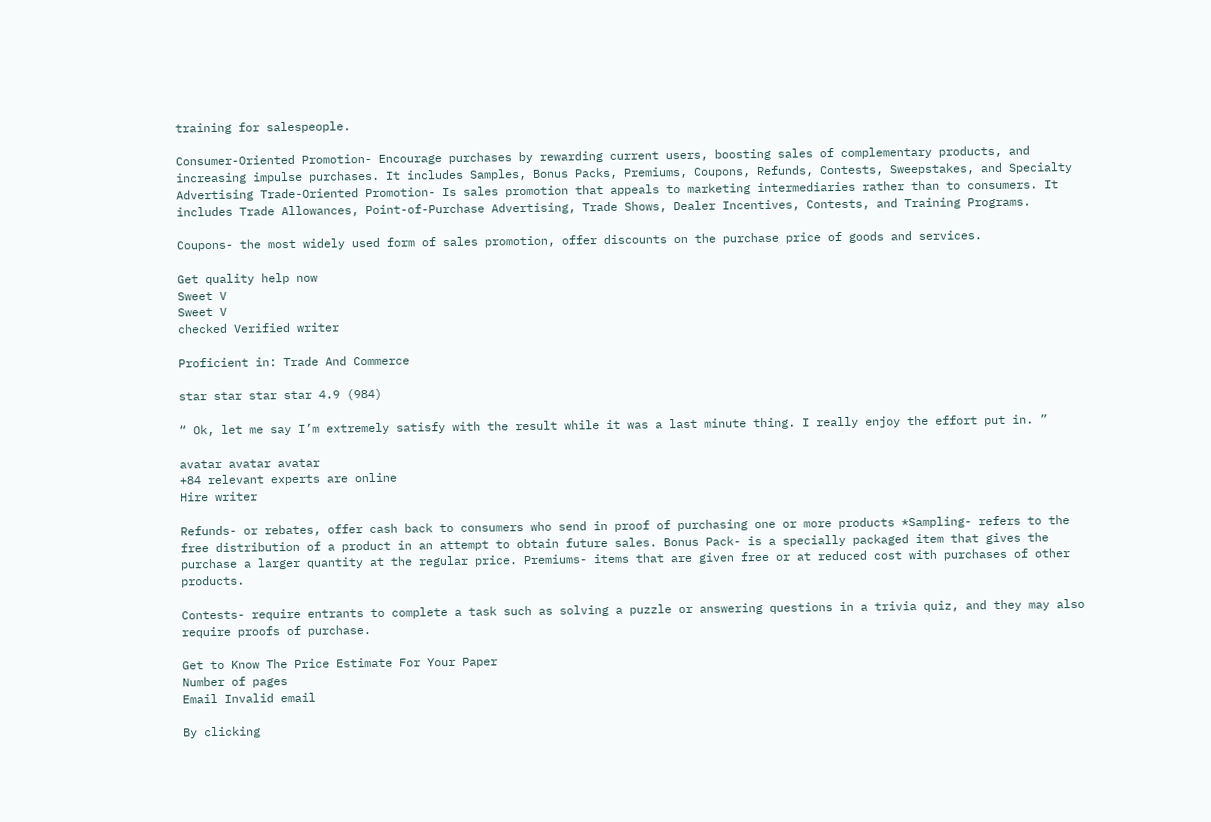training for salespeople.

Consumer-Oriented Promotion- Encourage purchases by rewarding current users, boosting sales of complementary products, and increasing impulse purchases. It includes Samples, Bonus Packs, Premiums, Coupons, Refunds, Contests, Sweepstakes, and Specialty Advertising Trade-Oriented Promotion- Is sales promotion that appeals to marketing intermediaries rather than to consumers. It includes Trade Allowances, Point-of-Purchase Advertising, Trade Shows, Dealer Incentives, Contests, and Training Programs.

Coupons- the most widely used form of sales promotion, offer discounts on the purchase price of goods and services.

Get quality help now
Sweet V
Sweet V
checked Verified writer

Proficient in: Trade And Commerce

star star star star 4.9 (984)

“ Ok, let me say I’m extremely satisfy with the result while it was a last minute thing. I really enjoy the effort put in. ”

avatar avatar avatar
+84 relevant experts are online
Hire writer

Refunds- or rebates, offer cash back to consumers who send in proof of purchasing one or more products *Sampling- refers to the free distribution of a product in an attempt to obtain future sales. Bonus Pack- is a specially packaged item that gives the purchase a larger quantity at the regular price. Premiums- items that are given free or at reduced cost with purchases of other products.

Contests- require entrants to complete a task such as solving a puzzle or answering questions in a trivia quiz, and they may also require proofs of purchase.

Get to Know The Price Estimate For Your Paper
Number of pages
Email Invalid email

By clicking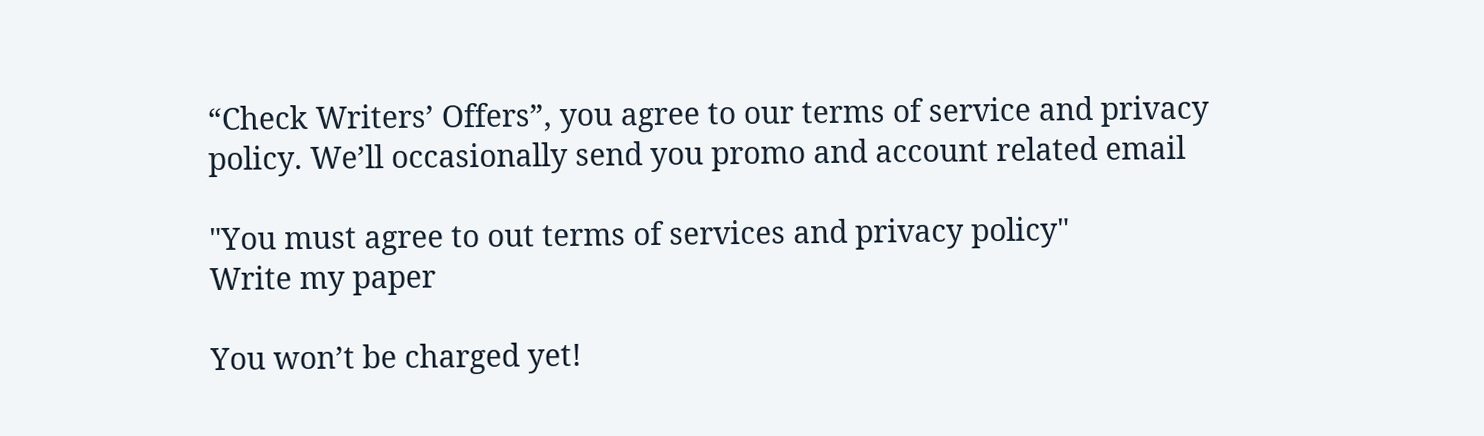“Check Writers’ Offers”, you agree to our terms of service and privacy policy. We’ll occasionally send you promo and account related email

"You must agree to out terms of services and privacy policy"
Write my paper

You won’t be charged yet!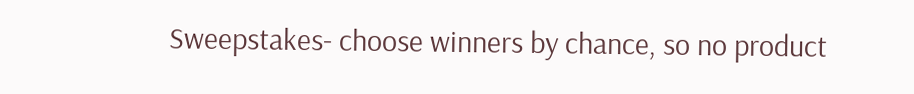Sweepstakes- choose winners by chance, so no product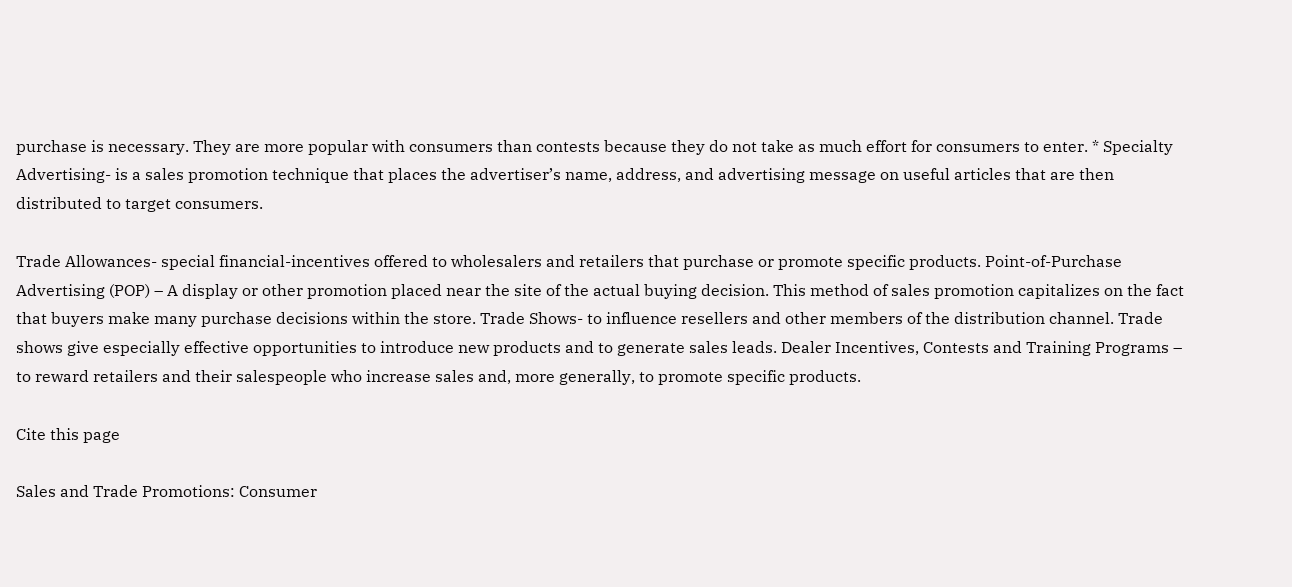purchase is necessary. They are more popular with consumers than contests because they do not take as much effort for consumers to enter. * Specialty Advertising- is a sales promotion technique that places the advertiser’s name, address, and advertising message on useful articles that are then distributed to target consumers.

Trade Allowances- special financial-incentives offered to wholesalers and retailers that purchase or promote specific products. Point-of-Purchase Advertising (POP) – A display or other promotion placed near the site of the actual buying decision. This method of sales promotion capitalizes on the fact that buyers make many purchase decisions within the store. Trade Shows- to influence resellers and other members of the distribution channel. Trade shows give especially effective opportunities to introduce new products and to generate sales leads. Dealer Incentives, Contests and Training Programs – to reward retailers and their salespeople who increase sales and, more generally, to promote specific products.

Cite this page

Sales and Trade Promotions: Consumer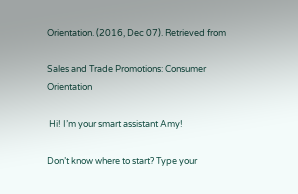Orientation. (2016, Dec 07). Retrieved from

Sales and Trade Promotions: Consumer Orientation

 Hi! I’m your smart assistant Amy!

Don’t know where to start? Type your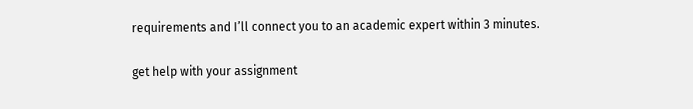requirements and I’ll connect you to an academic expert within 3 minutes.

get help with your assignment